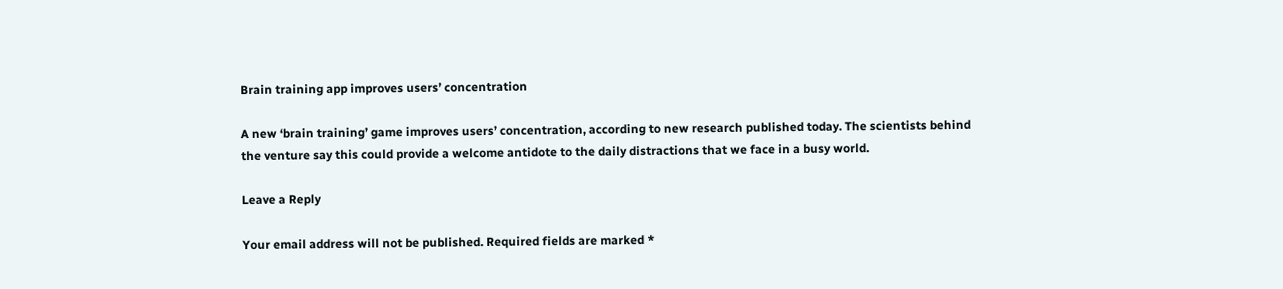Brain training app improves users’ concentration

A new ‘brain training’ game improves users’ concentration, according to new research published today. The scientists behind the venture say this could provide a welcome antidote to the daily distractions that we face in a busy world.

Leave a Reply

Your email address will not be published. Required fields are marked *